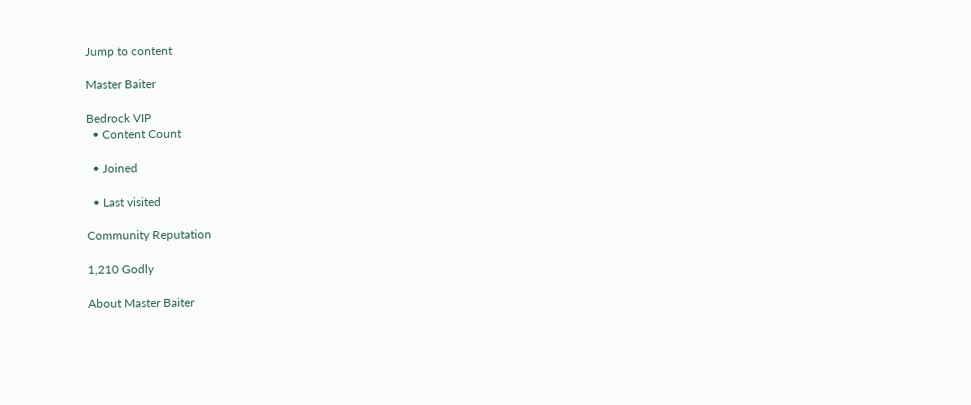Jump to content

Master Baiter

Bedrock VIP
  • Content Count

  • Joined

  • Last visited

Community Reputation

1,210 Godly

About Master Baiter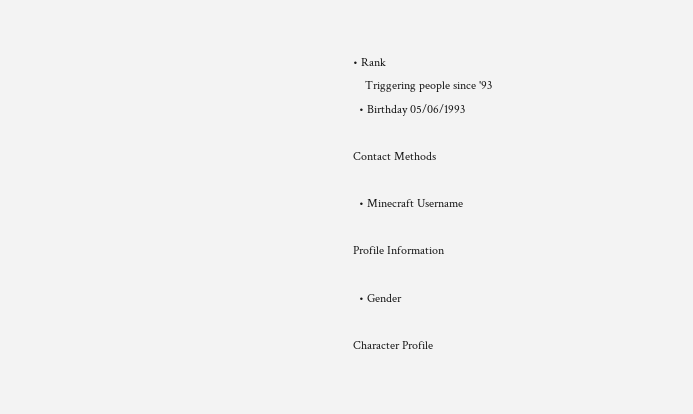• Rank
    Triggering people since '93
  • Birthday 05/06/1993

Contact Methods

  • Minecraft Username

Profile Information

  • Gender

Character Profile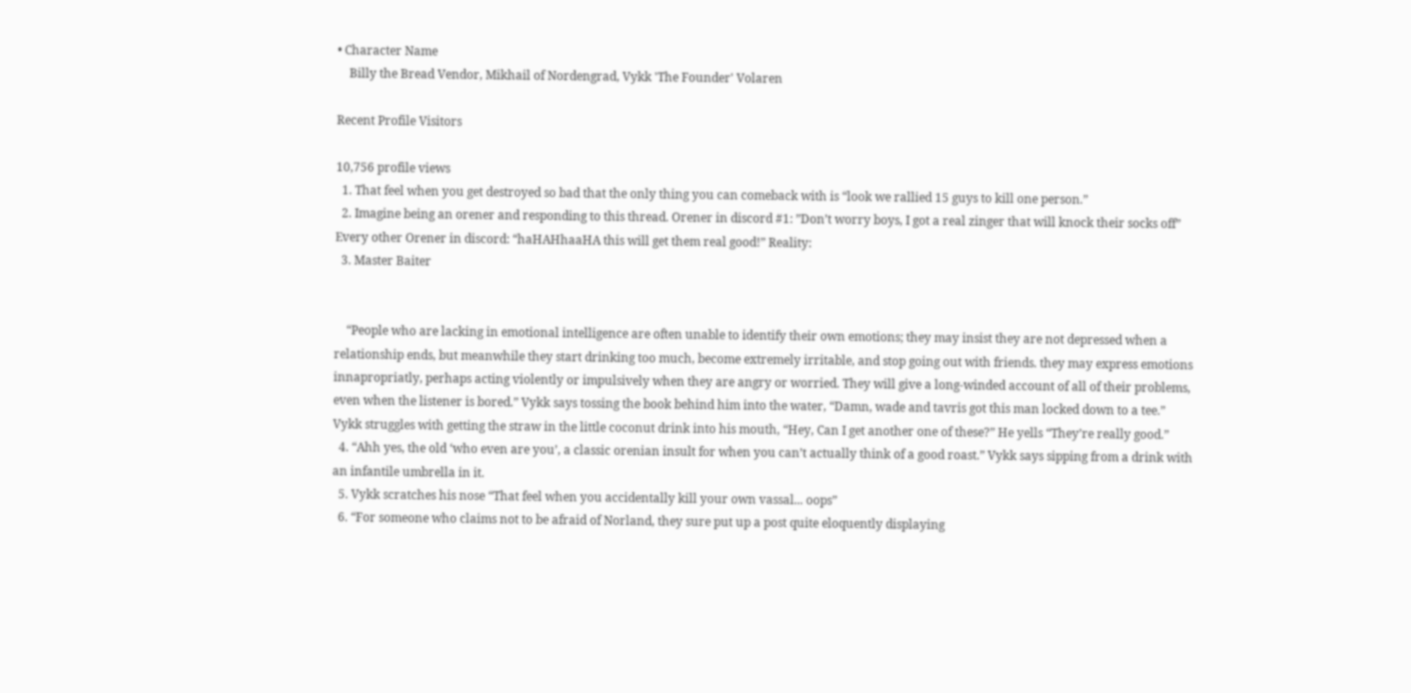• Character Name
    Billy the Bread Vendor, Mikhail of Nordengrad, Vykk 'The Founder' Volaren

Recent Profile Visitors

10,756 profile views
  1. That feel when you get destroyed so bad that the only thing you can comeback with is “look we rallied 15 guys to kill one person.”
  2. Imagine being an orener and responding to this thread. Orener in discord #1: ”Don’t worry boys, I got a real zinger that will knock their socks off” Every other Orener in discord: “haHAHhaaHA this will get them real good!” Reality:
  3. Master Baiter


    “People who are lacking in emotional intelligence are often unable to identify their own emotions; they may insist they are not depressed when a relationship ends, but meanwhile they start drinking too much, become extremely irritable, and stop going out with friends. they may express emotions innapropriatly, perhaps acting violently or impulsively when they are angry or worried. They will give a long-winded account of all of their problems, even when the listener is bored.” Vykk says tossing the book behind him into the water, “Damn, wade and tavris got this man locked down to a tee.” Vykk struggles with getting the straw in the little coconut drink into his mouth, “Hey, Can I get another one of these?” He yells “They’re really good.”
  4. “Ahh yes, the old ‘who even are you’, a classic orenian insult for when you can’t actually think of a good roast.” Vykk says sipping from a drink with an infantile umbrella in it.
  5. Vykk scratches his nose “That feel when you accidentally kill your own vassal... oops”
  6. “For someone who claims not to be afraid of Norland, they sure put up a post quite eloquently displaying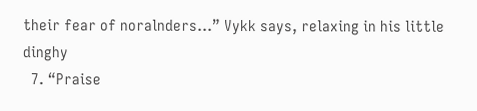their fear of noralnders...” Vykk says, relaxing in his little dinghy
  7. “Praise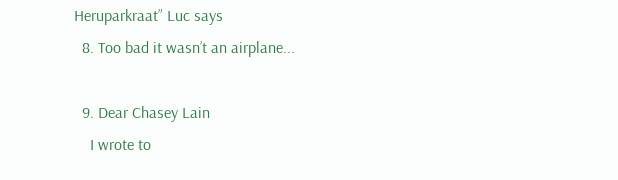Heruparkraat” Luc says
  8. Too bad it wasn’t an airplane...

  9. Dear Chasey Lain
    I wrote to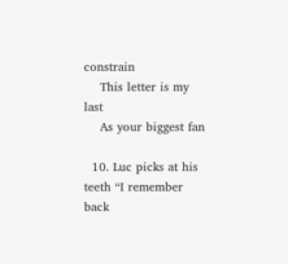constrain
    This letter is my last
    As your biggest fan

  10. Luc picks at his teeth “I remember back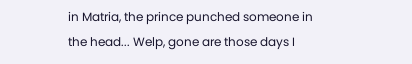in Matria, the prince punched someone in the head... Welp, gone are those days I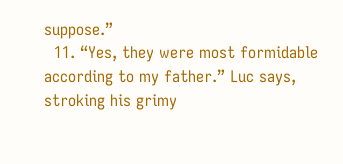suppose.”
  11. “Yes, they were most formidable according to my father.” Luc says, stroking his grimy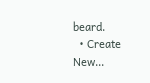beard.
  • Create New...